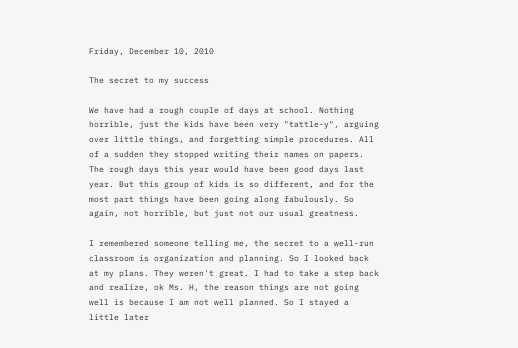Friday, December 10, 2010

The secret to my success

We have had a rough couple of days at school. Nothing horrible, just the kids have been very "tattle-y", arguing over little things, and forgetting simple procedures. All of a sudden they stopped writing their names on papers. The rough days this year would have been good days last year. But this group of kids is so different, and for the most part things have been going along fabulously. So again, not horrible, but just not our usual greatness.

I remembered someone telling me, the secret to a well-run classroom is organization and planning. So I looked back at my plans. They weren't great. I had to take a step back and realize, ok Ms. H, the reason things are not going well is because I am not well planned. So I stayed a little later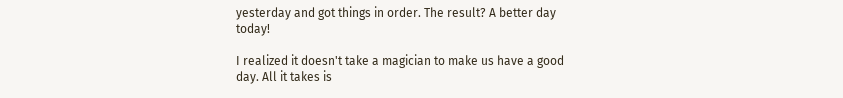yesterday and got things in order. The result? A better day today!

I realized it doesn't take a magician to make us have a good day. All it takes is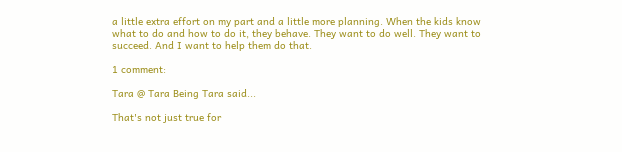a little extra effort on my part and a little more planning. When the kids know what to do and how to do it, they behave. They want to do well. They want to succeed. And I want to help them do that.

1 comment:

Tara @ Tara Being Tara said...

That's not just true for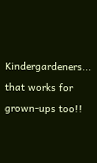Kindergardeners... that works for grown-ups too!!